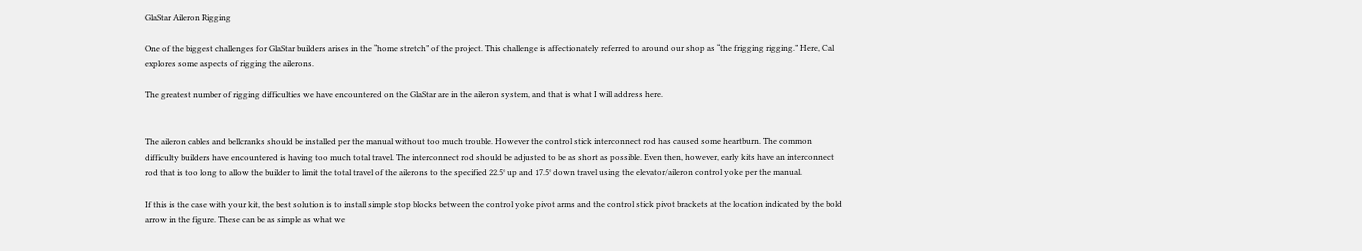GlaStar Aileron Rigging

One of the biggest challenges for GlaStar builders arises in the “home stretch” of the project. This challenge is affectionately referred to around our shop as “the frigging rigging.” Here, Cal explores some aspects of rigging the ailerons.

The greatest number of rigging difficulties we have encountered on the GlaStar are in the aileron system, and that is what I will address here.


The aileron cables and bellcranks should be installed per the manual without too much trouble. However the control stick interconnect rod has caused some heartburn. The common difficulty builders have encountered is having too much total travel. The interconnect rod should be adjusted to be as short as possible. Even then, however, early kits have an interconnect rod that is too long to allow the builder to limit the total travel of the ailerons to the specified 22.5° up and 17.5° down travel using the elevator/aileron control yoke per the manual.

If this is the case with your kit, the best solution is to install simple stop blocks between the control yoke pivot arms and the control stick pivot brackets at the location indicated by the bold arrow in the figure. These can be as simple as what we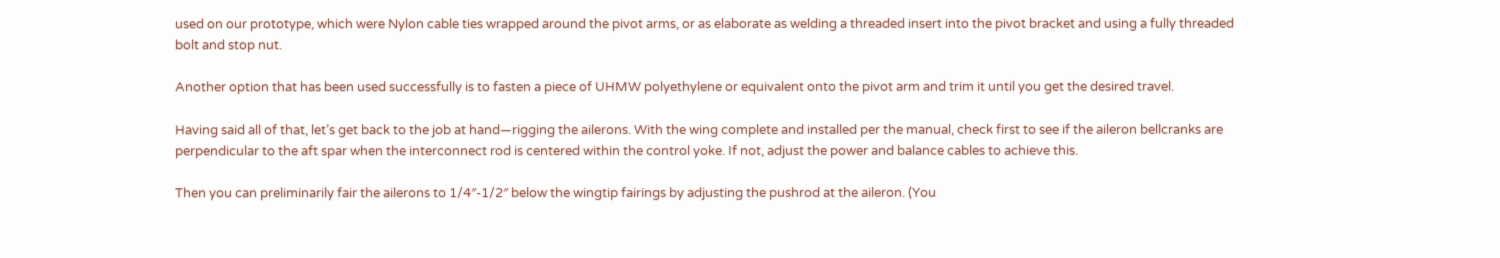used on our prototype, which were Nylon cable ties wrapped around the pivot arms, or as elaborate as welding a threaded insert into the pivot bracket and using a fully threaded bolt and stop nut.

Another option that has been used successfully is to fasten a piece of UHMW polyethylene or equivalent onto the pivot arm and trim it until you get the desired travel.

Having said all of that, let’s get back to the job at hand—rigging the ailerons. With the wing complete and installed per the manual, check first to see if the aileron bellcranks are perpendicular to the aft spar when the interconnect rod is centered within the control yoke. If not, adjust the power and balance cables to achieve this.

Then you can preliminarily fair the ailerons to 1/4″-1/2″ below the wingtip fairings by adjusting the pushrod at the aileron. (You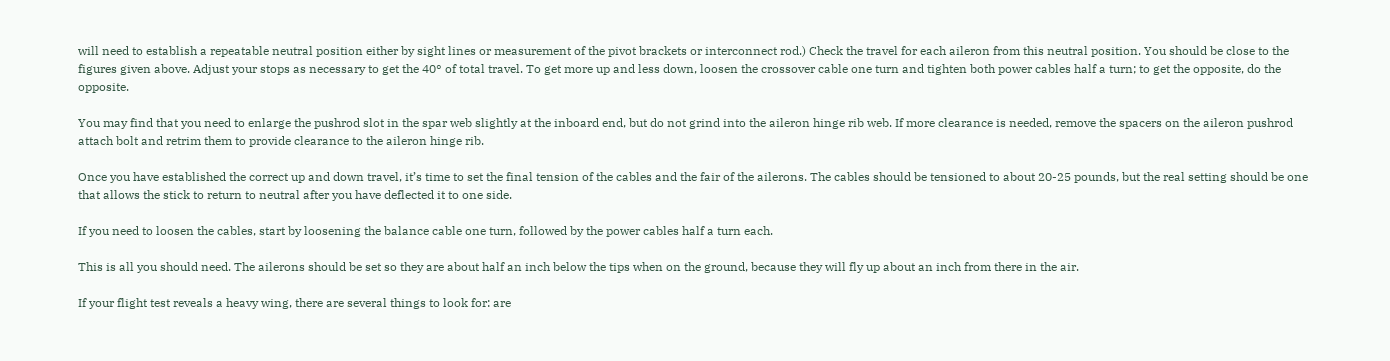will need to establish a repeatable neutral position either by sight lines or measurement of the pivot brackets or interconnect rod.) Check the travel for each aileron from this neutral position. You should be close to the figures given above. Adjust your stops as necessary to get the 40° of total travel. To get more up and less down, loosen the crossover cable one turn and tighten both power cables half a turn; to get the opposite, do the opposite.

You may find that you need to enlarge the pushrod slot in the spar web slightly at the inboard end, but do not grind into the aileron hinge rib web. If more clearance is needed, remove the spacers on the aileron pushrod attach bolt and retrim them to provide clearance to the aileron hinge rib.

Once you have established the correct up and down travel, it’s time to set the final tension of the cables and the fair of the ailerons. The cables should be tensioned to about 20-25 pounds, but the real setting should be one that allows the stick to return to neutral after you have deflected it to one side.

If you need to loosen the cables, start by loosening the balance cable one turn, followed by the power cables half a turn each.

This is all you should need. The ailerons should be set so they are about half an inch below the tips when on the ground, because they will fly up about an inch from there in the air.

If your flight test reveals a heavy wing, there are several things to look for: are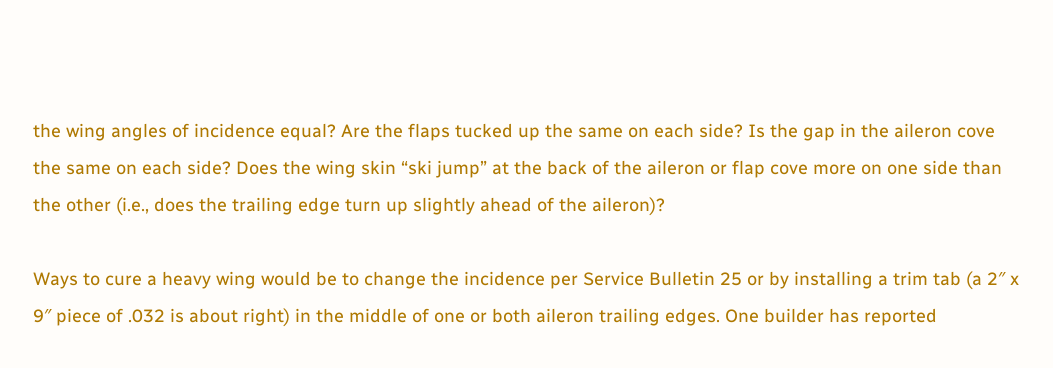the wing angles of incidence equal? Are the flaps tucked up the same on each side? Is the gap in the aileron cove the same on each side? Does the wing skin “ski jump” at the back of the aileron or flap cove more on one side than the other (i.e., does the trailing edge turn up slightly ahead of the aileron)?

Ways to cure a heavy wing would be to change the incidence per Service Bulletin 25 or by installing a trim tab (a 2″ x 9″ piece of .032 is about right) in the middle of one or both aileron trailing edges. One builder has reported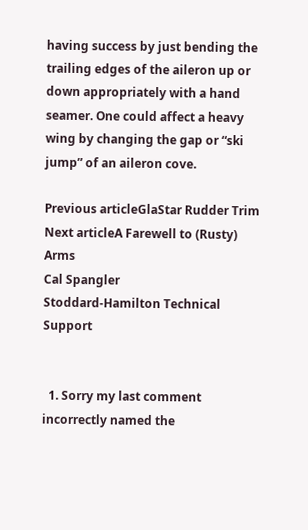having success by just bending the trailing edges of the aileron up or down appropriately with a hand seamer. One could affect a heavy wing by changing the gap or “ski jump” of an aileron cove.

Previous articleGlaStar Rudder Trim
Next articleA Farewell to (Rusty) Arms
Cal Spangler
Stoddard-Hamilton Technical Support


  1. Sorry my last comment incorrectly named the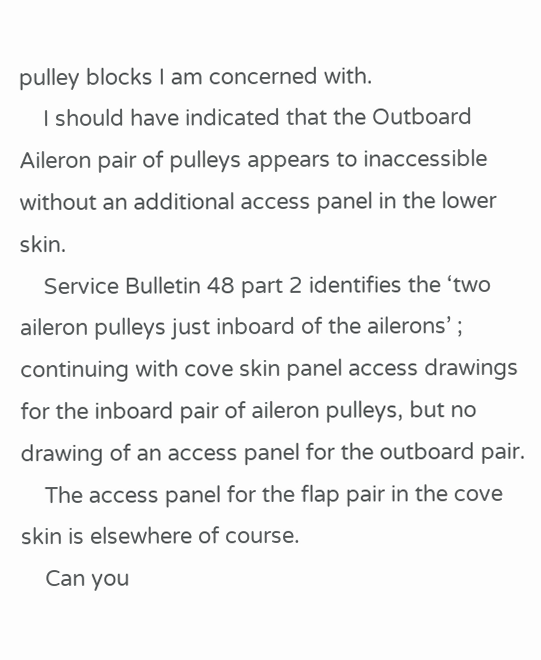pulley blocks I am concerned with.
    I should have indicated that the Outboard Aileron pair of pulleys appears to inaccessible without an additional access panel in the lower skin.
    Service Bulletin 48 part 2 identifies the ‘two aileron pulleys just inboard of the ailerons’ ; continuing with cove skin panel access drawings for the inboard pair of aileron pulleys, but no drawing of an access panel for the outboard pair.
    The access panel for the flap pair in the cove skin is elsewhere of course.
    Can you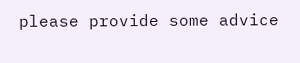please provide some advice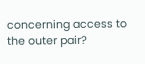concerning access to the outer pair?